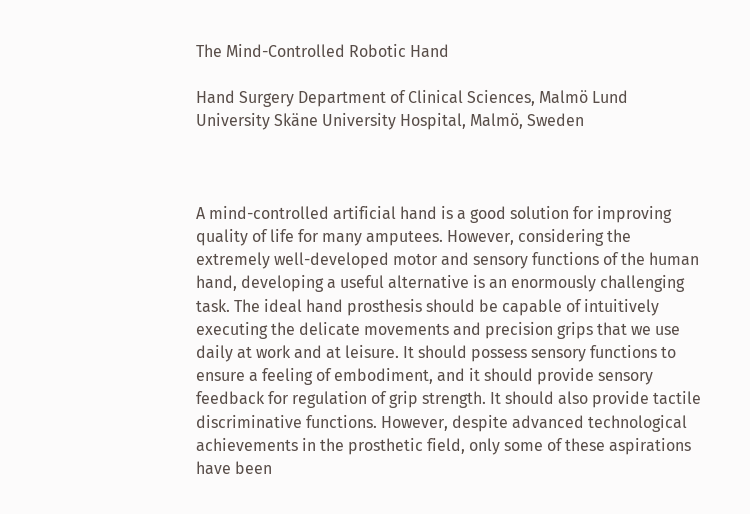The Mind-Controlled Robotic Hand

Hand Surgery Department of Clinical Sciences, Malmö Lund University Skäne University Hospital, Malmö, Sweden



A mind-controlled artificial hand is a good solution for improving quality of life for many amputees. However, considering the extremely well-developed motor and sensory functions of the human hand, developing a useful alternative is an enormously challenging task. The ideal hand prosthesis should be capable of intuitively executing the delicate movements and precision grips that we use daily at work and at leisure. It should possess sensory functions to ensure a feeling of embodiment, and it should provide sensory feedback for regulation of grip strength. It should also provide tactile discriminative functions. However, despite advanced technological achievements in the prosthetic field, only some of these aspirations have been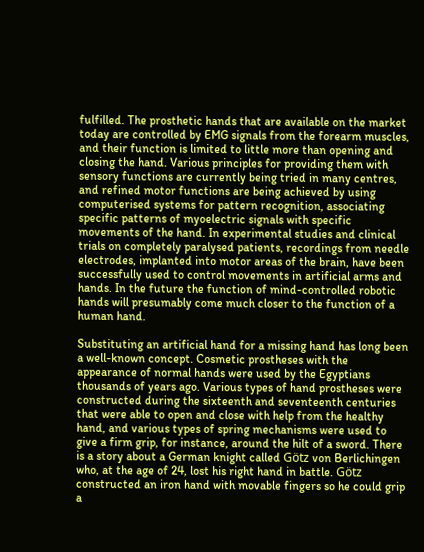fulfilled. The prosthetic hands that are available on the market today are controlled by EMG signals from the forearm muscles, and their function is limited to little more than opening and closing the hand. Various principles for providing them with sensory functions are currently being tried in many centres, and refined motor functions are being achieved by using computerised systems for pattern recognition, associating specific patterns of myoelectric signals with specific movements of the hand. In experimental studies and clinical trials on completely paralysed patients, recordings from needle electrodes, implanted into motor areas of the brain, have been successfully used to control movements in artificial arms and hands. In the future the function of mind-controlled robotic hands will presumably come much closer to the function of a human hand.

Substituting an artificial hand for a missing hand has long been a well-known concept. Cosmetic prostheses with the appearance of normal hands were used by the Egyptians thousands of years ago. Various types of hand prostheses were constructed during the sixteenth and seventeenth centuries that were able to open and close with help from the healthy hand, and various types of spring mechanisms were used to give a firm grip, for instance, around the hilt of a sword. There is a story about a German knight called Götz von Berlichingen who, at the age of 24, lost his right hand in battle. Götz constructed an iron hand with movable fingers so he could grip a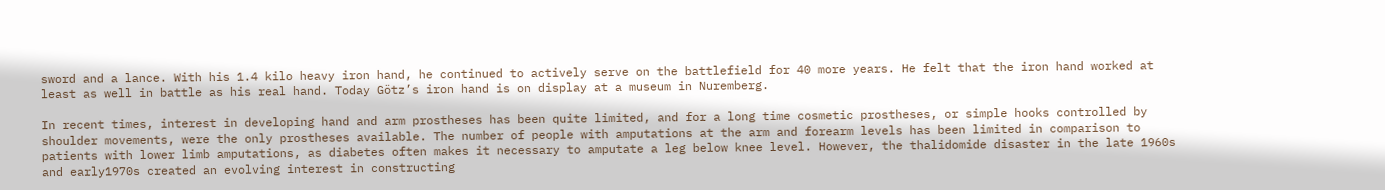sword and a lance. With his 1.4 kilo heavy iron hand, he continued to actively serve on the battlefield for 40 more years. He felt that the iron hand worked at least as well in battle as his real hand. Today Götz’s iron hand is on display at a museum in Nuremberg.

In recent times, interest in developing hand and arm prostheses has been quite limited, and for a long time cosmetic prostheses, or simple hooks controlled by shoulder movements, were the only prostheses available. The number of people with amputations at the arm and forearm levels has been limited in comparison to patients with lower limb amputations, as diabetes often makes it necessary to amputate a leg below knee level. However, the thalidomide disaster in the late 1960s and early1970s created an evolving interest in constructing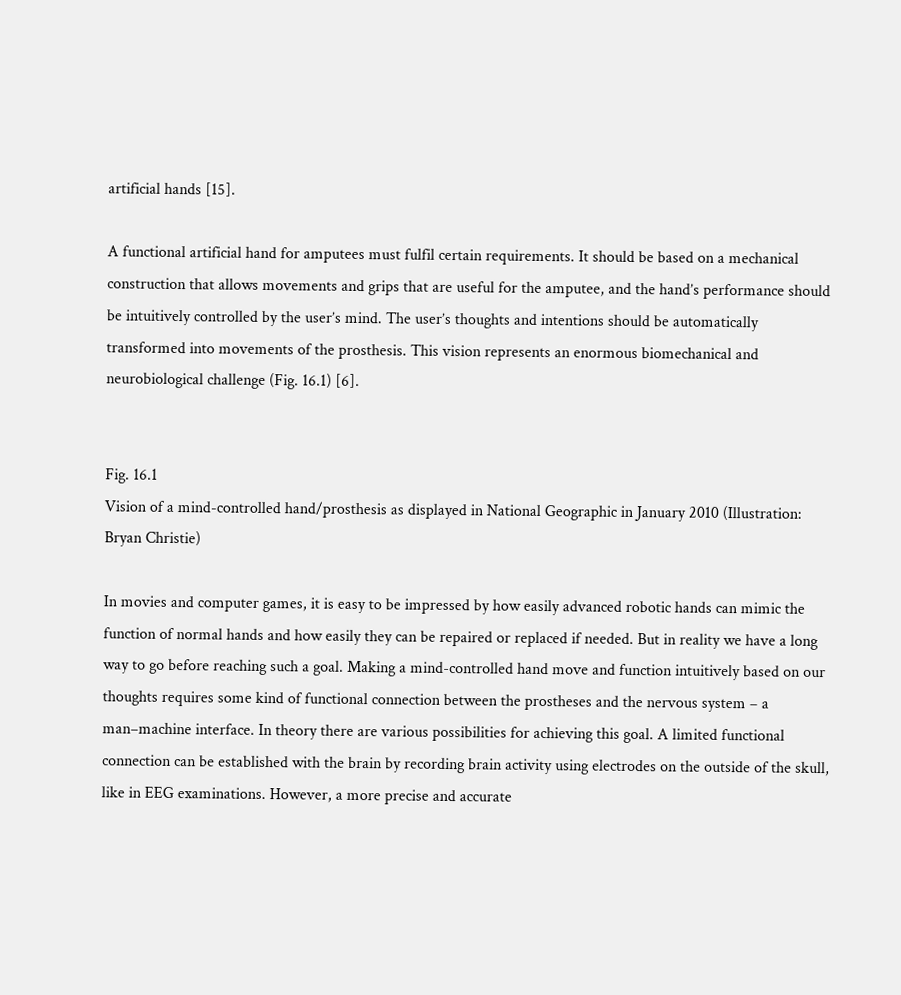artificial hands [15].

A functional artificial hand for amputees must fulfil certain requirements. It should be based on a mechanical construction that allows movements and grips that are useful for the amputee, and the hand’s performance should be intuitively controlled by the user’s mind. The user’s thoughts and intentions should be automatically transformed into movements of the prosthesis. This vision represents an enormous biomechanical and neurobiological challenge (Fig. 16.1) [6].


Fig. 16.1
Vision of a mind-controlled hand/prosthesis as displayed in National Geographic in January 2010 (Illustration: Bryan Christie)

In movies and computer games, it is easy to be impressed by how easily advanced robotic hands can mimic the function of normal hands and how easily they can be repaired or replaced if needed. But in reality we have a long way to go before reaching such a goal. Making a mind-controlled hand move and function intuitively based on our thoughts requires some kind of functional connection between the prostheses and the nervous system – a man–machine interface. In theory there are various possibilities for achieving this goal. A limited functional connection can be established with the brain by recording brain activity using electrodes on the outside of the skull, like in EEG examinations. However, a more precise and accurate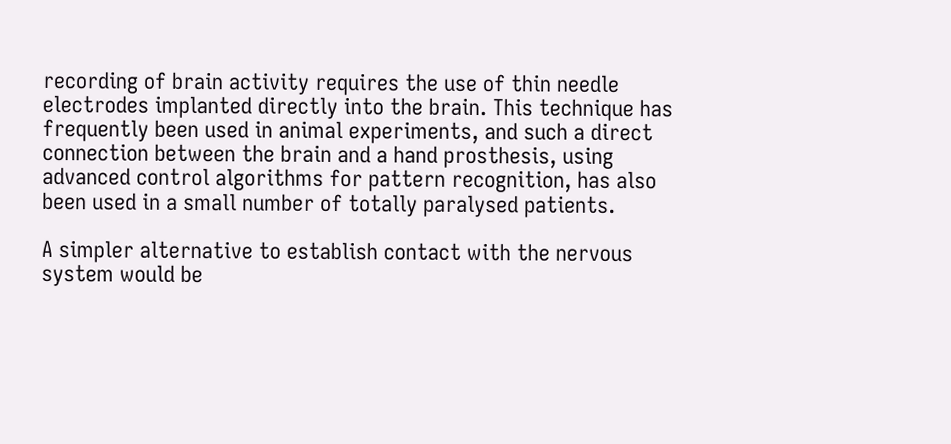recording of brain activity requires the use of thin needle electrodes implanted directly into the brain. This technique has frequently been used in animal experiments, and such a direct connection between the brain and a hand prosthesis, using advanced control algorithms for pattern recognition, has also been used in a small number of totally paralysed patients.

A simpler alternative to establish contact with the nervous system would be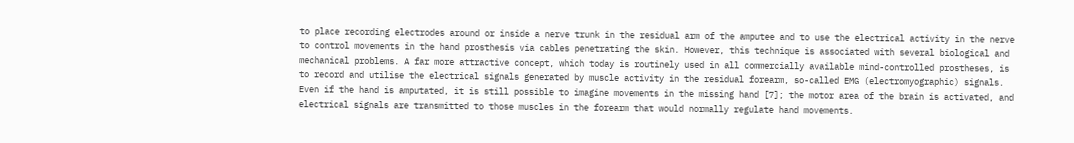to place recording electrodes around or inside a nerve trunk in the residual arm of the amputee and to use the electrical activity in the nerve to control movements in the hand prosthesis via cables penetrating the skin. However, this technique is associated with several biological and mechanical problems. A far more attractive concept, which today is routinely used in all commercially available mind-controlled prostheses, is to record and utilise the electrical signals generated by muscle activity in the residual forearm, so-called EMG (electromyographic) signals. Even if the hand is amputated, it is still possible to imagine movements in the missing hand [7]; the motor area of the brain is activated, and electrical signals are transmitted to those muscles in the forearm that would normally regulate hand movements.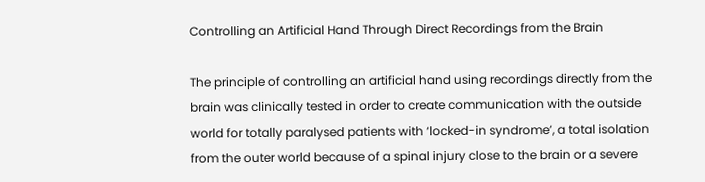Controlling an Artificial Hand Through Direct Recordings from the Brain

The principle of controlling an artificial hand using recordings directly from the brain was clinically tested in order to create communication with the outside world for totally paralysed patients with ‘locked-in syndrome’, a total isolation from the outer world because of a spinal injury close to the brain or a severe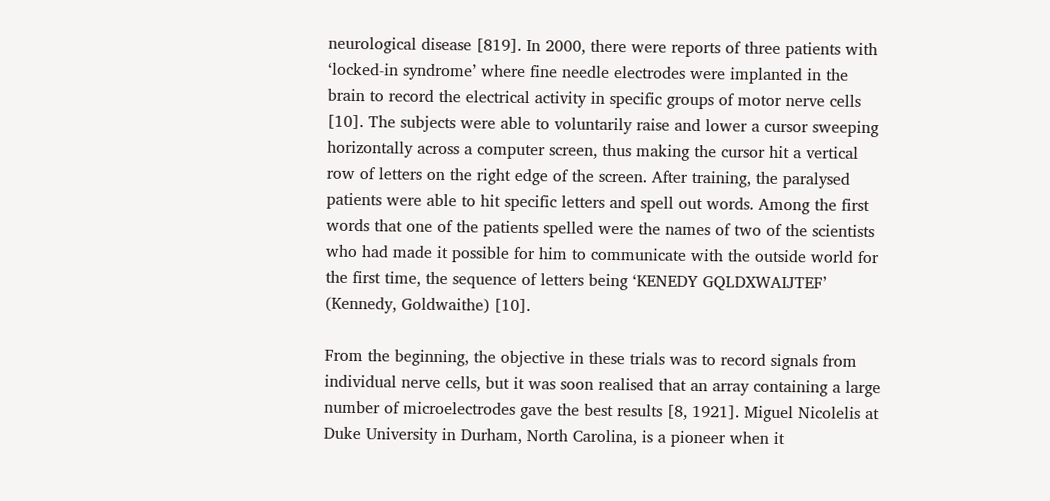neurological disease [819]. In 2000, there were reports of three patients with ‘locked-in syndrome’ where fine needle electrodes were implanted in the brain to record the electrical activity in specific groups of motor nerve cells [10]. The subjects were able to voluntarily raise and lower a cursor sweeping horizontally across a computer screen, thus making the cursor hit a vertical row of letters on the right edge of the screen. After training, the paralysed patients were able to hit specific letters and spell out words. Among the first words that one of the patients spelled were the names of two of the scientists who had made it possible for him to communicate with the outside world for the first time, the sequence of letters being ‘KENEDY GQLDXWAIJTEF’ (Kennedy, Goldwaithe) [10].

From the beginning, the objective in these trials was to record signals from individual nerve cells, but it was soon realised that an array containing a large number of microelectrodes gave the best results [8, 1921]. Miguel Nicolelis at Duke University in Durham, North Carolina, is a pioneer when it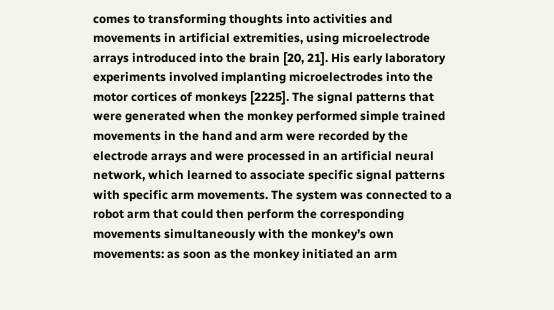comes to transforming thoughts into activities and movements in artificial extremities, using microelectrode arrays introduced into the brain [20, 21]. His early laboratory experiments involved implanting microelectrodes into the motor cortices of monkeys [2225]. The signal patterns that were generated when the monkey performed simple trained movements in the hand and arm were recorded by the electrode arrays and were processed in an artificial neural network, which learned to associate specific signal patterns with specific arm movements. The system was connected to a robot arm that could then perform the corresponding movements simultaneously with the monkey’s own movements: as soon as the monkey initiated an arm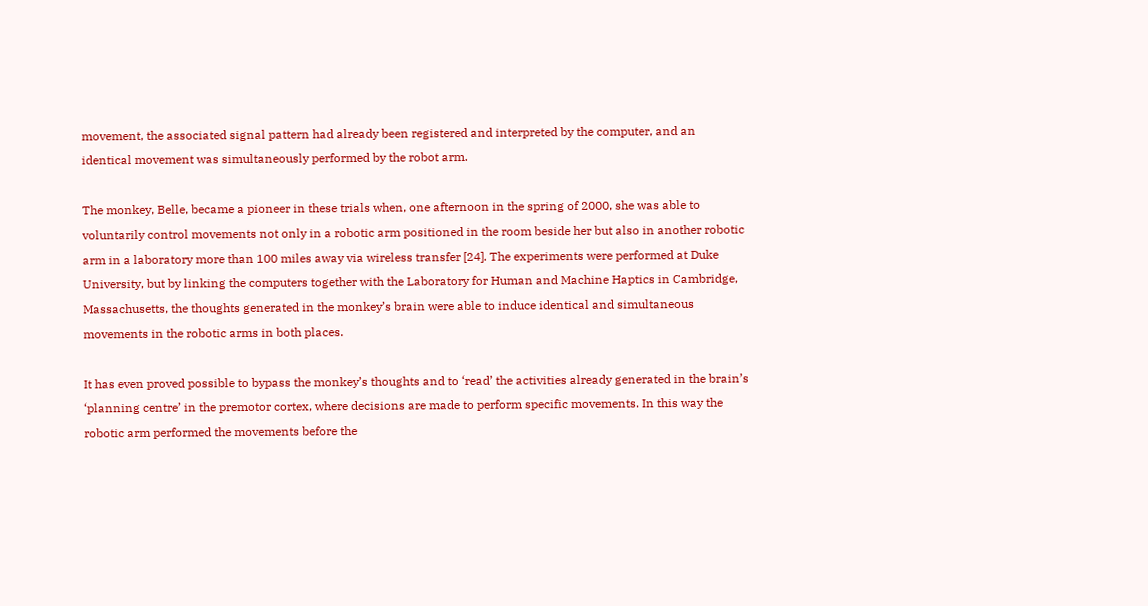movement, the associated signal pattern had already been registered and interpreted by the computer, and an identical movement was simultaneously performed by the robot arm.

The monkey, Belle, became a pioneer in these trials when, one afternoon in the spring of 2000, she was able to voluntarily control movements not only in a robotic arm positioned in the room beside her but also in another robotic arm in a laboratory more than 100 miles away via wireless transfer [24]. The experiments were performed at Duke University, but by linking the computers together with the Laboratory for Human and Machine Haptics in Cambridge, Massachusetts, the thoughts generated in the monkey’s brain were able to induce identical and simultaneous movements in the robotic arms in both places.

It has even proved possible to bypass the monkey’s thoughts and to ‘read’ the activities already generated in the brain’s ‘planning centre’ in the premotor cortex, where decisions are made to perform specific movements. In this way the robotic arm performed the movements before the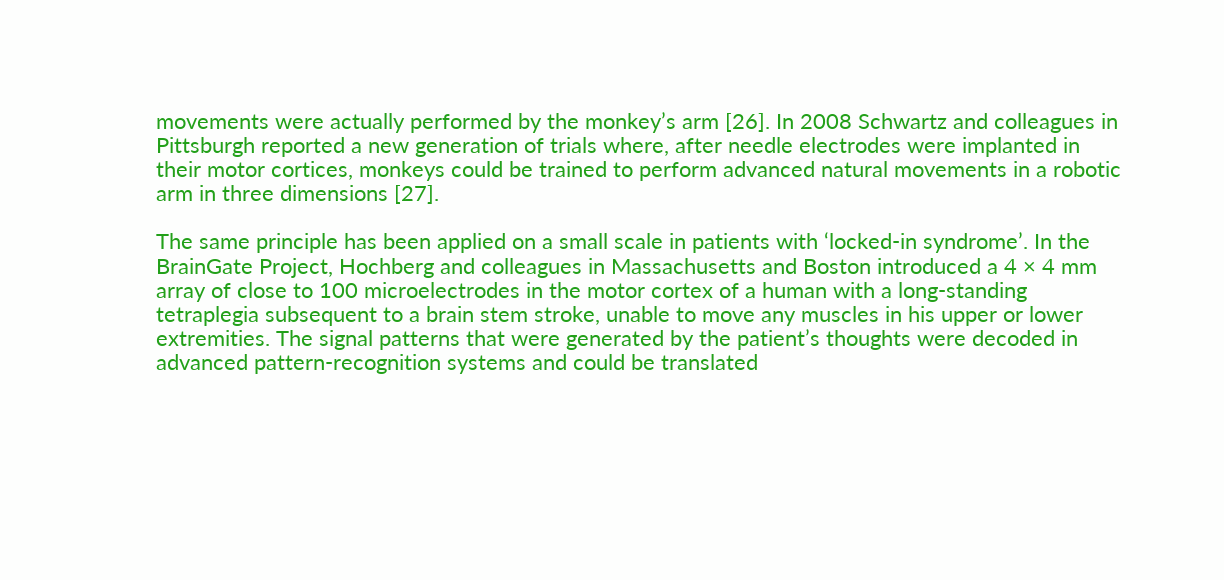movements were actually performed by the monkey’s arm [26]. In 2008 Schwartz and colleagues in Pittsburgh reported a new generation of trials where, after needle electrodes were implanted in their motor cortices, monkeys could be trained to perform advanced natural movements in a robotic arm in three dimensions [27].

The same principle has been applied on a small scale in patients with ‘locked-in syndrome’. In the BrainGate Project, Hochberg and colleagues in Massachusetts and Boston introduced a 4 × 4 mm array of close to 100 microelectrodes in the motor cortex of a human with a long-standing tetraplegia subsequent to a brain stem stroke, unable to move any muscles in his upper or lower extremities. The signal patterns that were generated by the patient’s thoughts were decoded in advanced pattern-recognition systems and could be translated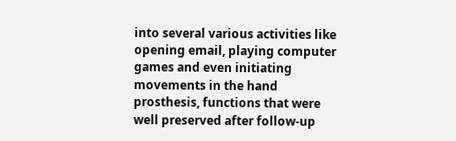into several various activities like opening email, playing computer games and even initiating movements in the hand prosthesis, functions that were well preserved after follow-up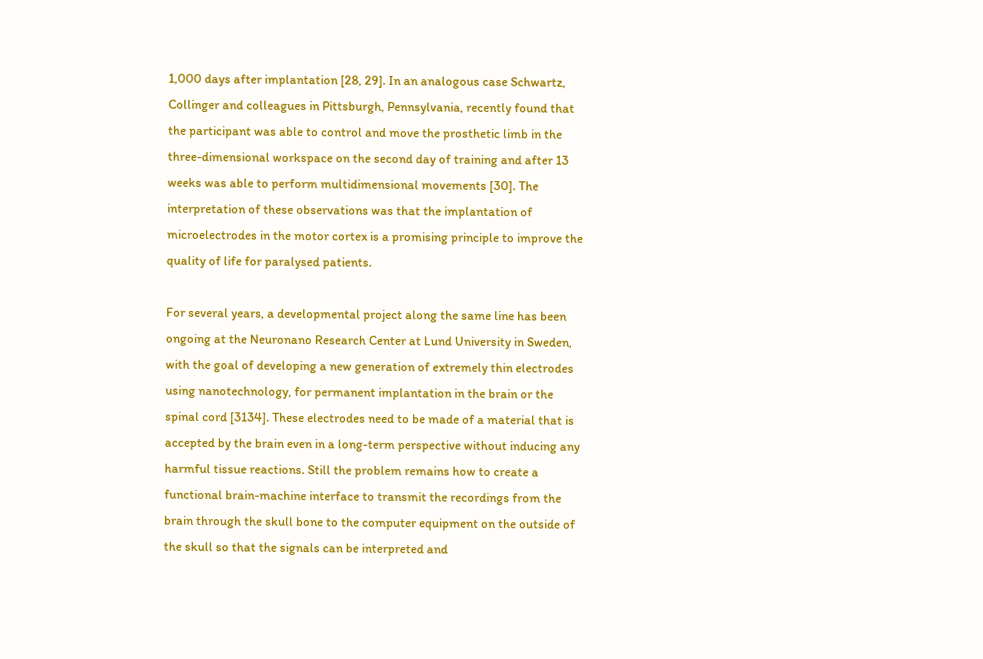1,000 days after implantation [28, 29]. In an analogous case Schwartz, Collinger and colleagues in Pittsburgh, Pennsylvania, recently found that the participant was able to control and move the prosthetic limb in the three-dimensional workspace on the second day of training and after 13 weeks was able to perform multidimensional movements [30]. The interpretation of these observations was that the implantation of microelectrodes in the motor cortex is a promising principle to improve the quality of life for paralysed patients.

For several years, a developmental project along the same line has been ongoing at the Neuronano Research Center at Lund University in Sweden, with the goal of developing a new generation of extremely thin electrodes using nanotechnology, for permanent implantation in the brain or the spinal cord [3134]. These electrodes need to be made of a material that is accepted by the brain even in a long-term perspective without inducing any harmful tissue reactions. Still the problem remains how to create a functional brain-machine interface to transmit the recordings from the brain through the skull bone to the computer equipment on the outside of the skull so that the signals can be interpreted and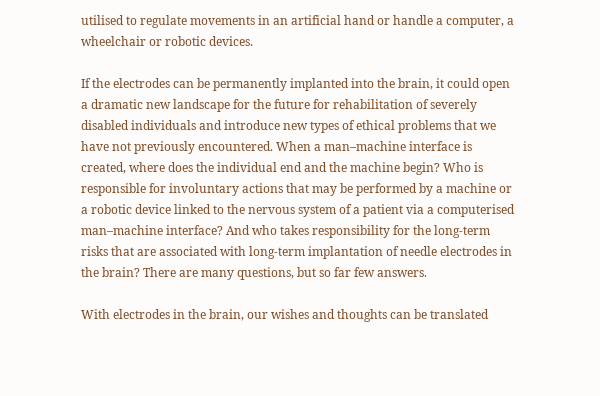utilised to regulate movements in an artificial hand or handle a computer, a wheelchair or robotic devices.

If the electrodes can be permanently implanted into the brain, it could open a dramatic new landscape for the future for rehabilitation of severely disabled individuals and introduce new types of ethical problems that we have not previously encountered. When a man–machine interface is created, where does the individual end and the machine begin? Who is responsible for involuntary actions that may be performed by a machine or a robotic device linked to the nervous system of a patient via a computerised man–machine interface? And who takes responsibility for the long-term risks that are associated with long-term implantation of needle electrodes in the brain? There are many questions, but so far few answers.

With electrodes in the brain, our wishes and thoughts can be translated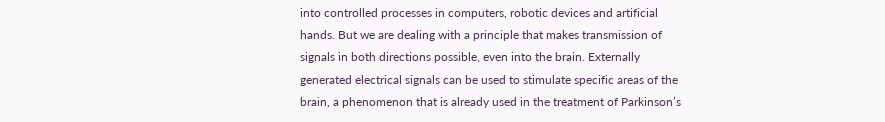into controlled processes in computers, robotic devices and artificial hands. But we are dealing with a principle that makes transmission of signals in both directions possible, even into the brain. Externally generated electrical signals can be used to stimulate specific areas of the brain, a phenomenon that is already used in the treatment of Parkinson’s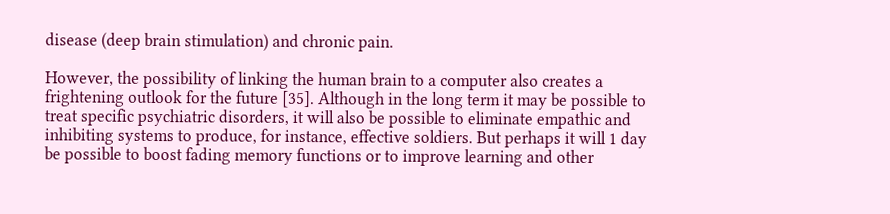disease (deep brain stimulation) and chronic pain.

However, the possibility of linking the human brain to a computer also creates a frightening outlook for the future [35]. Although in the long term it may be possible to treat specific psychiatric disorders, it will also be possible to eliminate empathic and inhibiting systems to produce, for instance, effective soldiers. But perhaps it will 1 day be possible to boost fading memory functions or to improve learning and other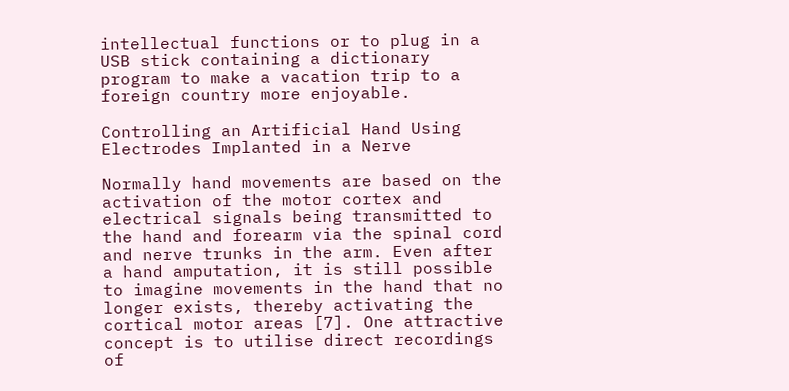intellectual functions or to plug in a USB stick containing a dictionary program to make a vacation trip to a foreign country more enjoyable.

Controlling an Artificial Hand Using Electrodes Implanted in a Nerve

Normally hand movements are based on the activation of the motor cortex and electrical signals being transmitted to the hand and forearm via the spinal cord and nerve trunks in the arm. Even after a hand amputation, it is still possible to imagine movements in the hand that no longer exists, thereby activating the cortical motor areas [7]. One attractive concept is to utilise direct recordings of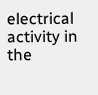electrical activity in the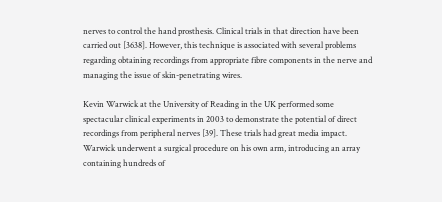nerves to control the hand prosthesis. Clinical trials in that direction have been carried out [3638]. However, this technique is associated with several problems regarding obtaining recordings from appropriate fibre components in the nerve and managing the issue of skin-penetrating wires.

Kevin Warwick at the University of Reading in the UK performed some spectacular clinical experiments in 2003 to demonstrate the potential of direct recordings from peripheral nerves [39]. These trials had great media impact. Warwick underwent a surgical procedure on his own arm, introducing an array containing hundreds of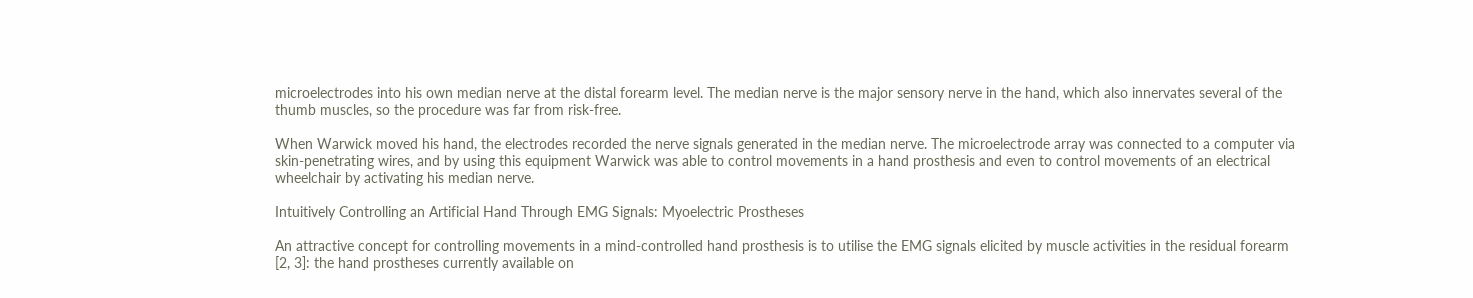microelectrodes into his own median nerve at the distal forearm level. The median nerve is the major sensory nerve in the hand, which also innervates several of the thumb muscles, so the procedure was far from risk-free.

When Warwick moved his hand, the electrodes recorded the nerve signals generated in the median nerve. The microelectrode array was connected to a computer via skin-penetrating wires, and by using this equipment Warwick was able to control movements in a hand prosthesis and even to control movements of an electrical wheelchair by activating his median nerve.

Intuitively Controlling an Artificial Hand Through EMG Signals: Myoelectric Prostheses

An attractive concept for controlling movements in a mind-controlled hand prosthesis is to utilise the EMG signals elicited by muscle activities in the residual forearm [2, 3]: the hand prostheses currently available on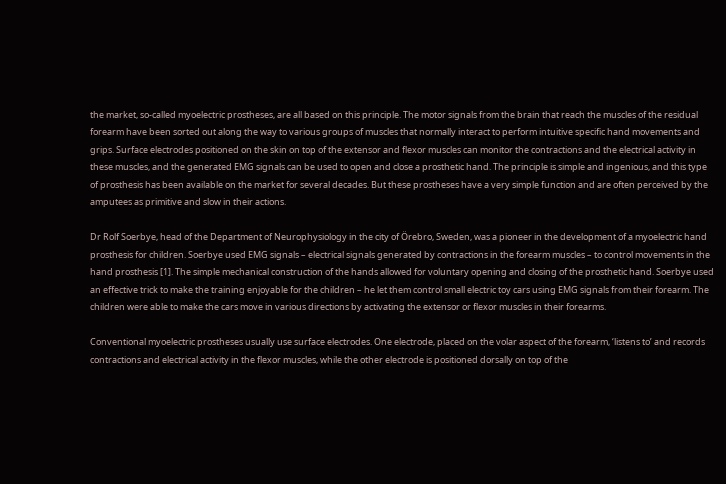the market, so-called myoelectric prostheses, are all based on this principle. The motor signals from the brain that reach the muscles of the residual forearm have been sorted out along the way to various groups of muscles that normally interact to perform intuitive specific hand movements and grips. Surface electrodes positioned on the skin on top of the extensor and flexor muscles can monitor the contractions and the electrical activity in these muscles, and the generated EMG signals can be used to open and close a prosthetic hand. The principle is simple and ingenious, and this type of prosthesis has been available on the market for several decades. But these prostheses have a very simple function and are often perceived by the amputees as primitive and slow in their actions.

Dr Rolf Soerbye, head of the Department of Neurophysiology in the city of Örebro, Sweden, was a pioneer in the development of a myoelectric hand prosthesis for children. Soerbye used EMG signals – electrical signals generated by contractions in the forearm muscles – to control movements in the hand prosthesis [1]. The simple mechanical construction of the hands allowed for voluntary opening and closing of the prosthetic hand. Soerbye used an effective trick to make the training enjoyable for the children – he let them control small electric toy cars using EMG signals from their forearm. The children were able to make the cars move in various directions by activating the extensor or flexor muscles in their forearms.

Conventional myoelectric prostheses usually use surface electrodes. One electrode, placed on the volar aspect of the forearm, ‘listens to’ and records contractions and electrical activity in the flexor muscles, while the other electrode is positioned dorsally on top of the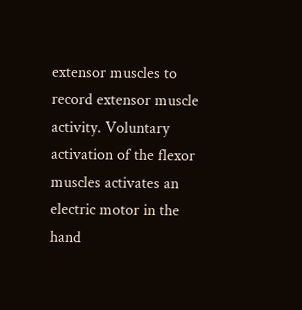extensor muscles to record extensor muscle activity. Voluntary activation of the flexor muscles activates an electric motor in the hand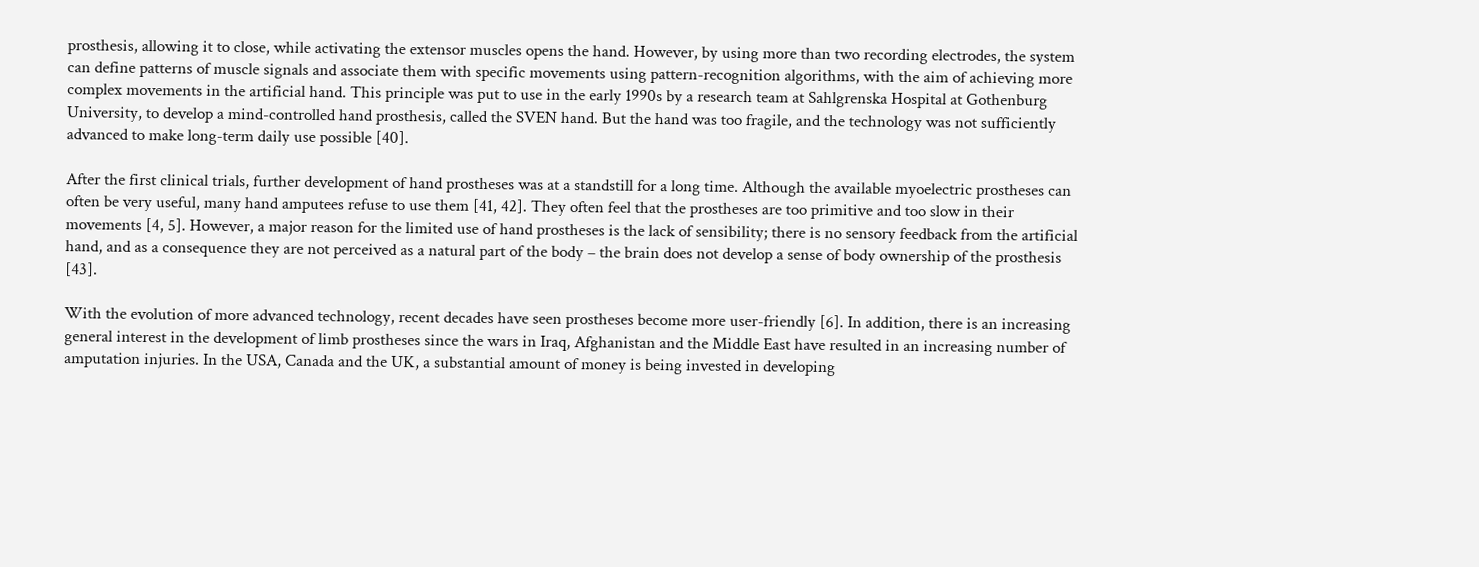prosthesis, allowing it to close, while activating the extensor muscles opens the hand. However, by using more than two recording electrodes, the system can define patterns of muscle signals and associate them with specific movements using pattern-recognition algorithms, with the aim of achieving more complex movements in the artificial hand. This principle was put to use in the early 1990s by a research team at Sahlgrenska Hospital at Gothenburg University, to develop a mind-controlled hand prosthesis, called the SVEN hand. But the hand was too fragile, and the technology was not sufficiently advanced to make long-term daily use possible [40].

After the first clinical trials, further development of hand prostheses was at a standstill for a long time. Although the available myoelectric prostheses can often be very useful, many hand amputees refuse to use them [41, 42]. They often feel that the prostheses are too primitive and too slow in their movements [4, 5]. However, a major reason for the limited use of hand prostheses is the lack of sensibility; there is no sensory feedback from the artificial hand, and as a consequence they are not perceived as a natural part of the body – the brain does not develop a sense of body ownership of the prosthesis [43].

With the evolution of more advanced technology, recent decades have seen prostheses become more user-friendly [6]. In addition, there is an increasing general interest in the development of limb prostheses since the wars in Iraq, Afghanistan and the Middle East have resulted in an increasing number of amputation injuries. In the USA, Canada and the UK, a substantial amount of money is being invested in developing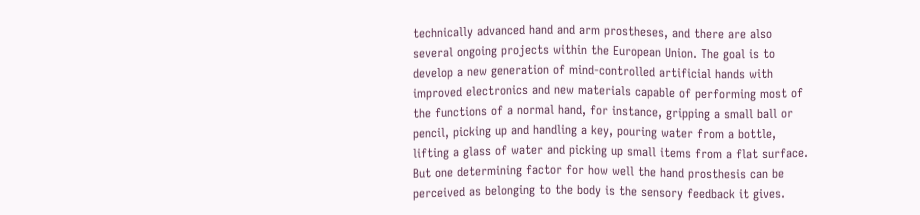technically advanced hand and arm prostheses, and there are also several ongoing projects within the European Union. The goal is to develop a new generation of mind-controlled artificial hands with improved electronics and new materials capable of performing most of the functions of a normal hand, for instance, gripping a small ball or pencil, picking up and handling a key, pouring water from a bottle, lifting a glass of water and picking up small items from a flat surface. But one determining factor for how well the hand prosthesis can be perceived as belonging to the body is the sensory feedback it gives.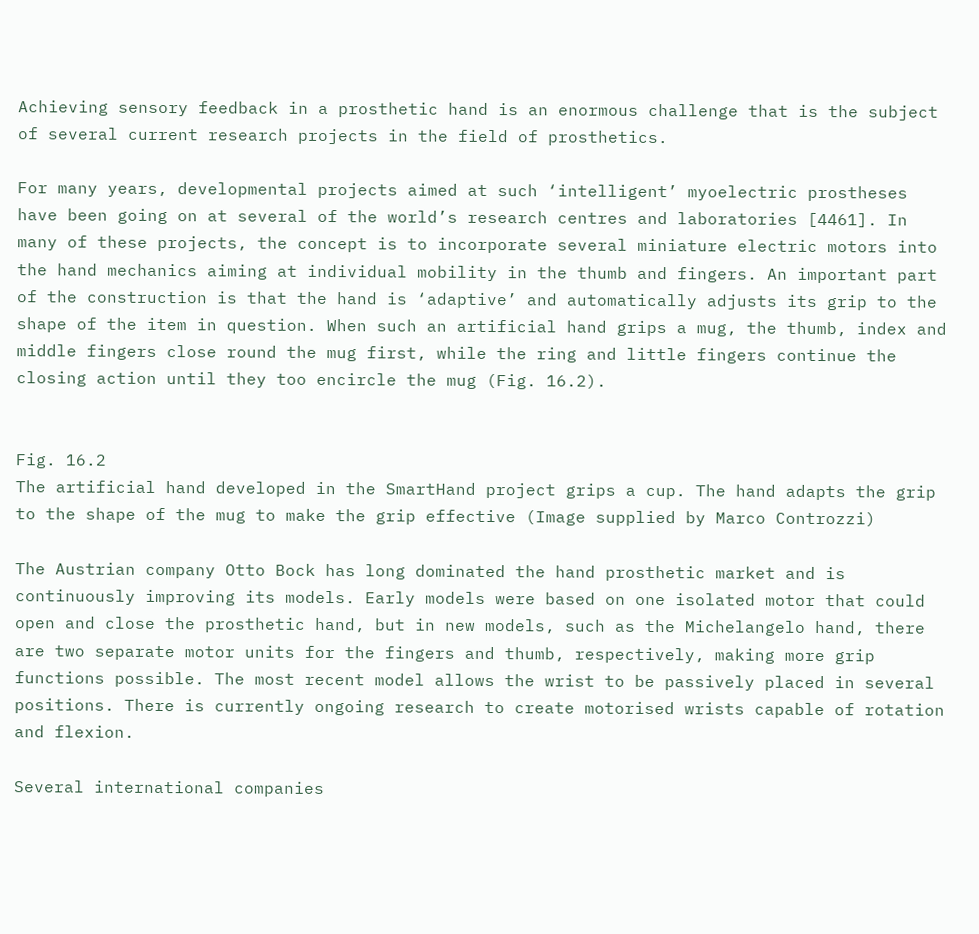Achieving sensory feedback in a prosthetic hand is an enormous challenge that is the subject of several current research projects in the field of prosthetics.

For many years, developmental projects aimed at such ‘intelligent’ myoelectric prostheses have been going on at several of the world’s research centres and laboratories [4461]. In many of these projects, the concept is to incorporate several miniature electric motors into the hand mechanics aiming at individual mobility in the thumb and fingers. An important part of the construction is that the hand is ‘adaptive’ and automatically adjusts its grip to the shape of the item in question. When such an artificial hand grips a mug, the thumb, index and middle fingers close round the mug first, while the ring and little fingers continue the closing action until they too encircle the mug (Fig. 16.2).


Fig. 16.2
The artificial hand developed in the SmartHand project grips a cup. The hand adapts the grip to the shape of the mug to make the grip effective (Image supplied by Marco Controzzi)

The Austrian company Otto Bock has long dominated the hand prosthetic market and is continuously improving its models. Early models were based on one isolated motor that could open and close the prosthetic hand, but in new models, such as the Michelangelo hand, there are two separate motor units for the fingers and thumb, respectively, making more grip functions possible. The most recent model allows the wrist to be passively placed in several positions. There is currently ongoing research to create motorised wrists capable of rotation and flexion.

Several international companies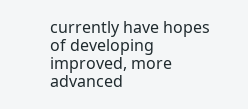currently have hopes of developing improved, more advanced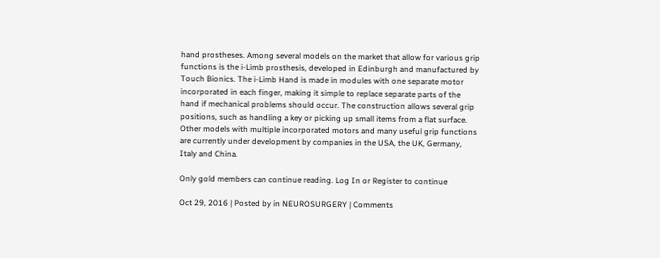hand prostheses. Among several models on the market that allow for various grip functions is the i-Limb prosthesis, developed in Edinburgh and manufactured by Touch Bionics. The i-Limb Hand is made in modules with one separate motor incorporated in each finger, making it simple to replace separate parts of the hand if mechanical problems should occur. The construction allows several grip positions, such as handling a key or picking up small items from a flat surface. Other models with multiple incorporated motors and many useful grip functions are currently under development by companies in the USA, the UK, Germany, Italy and China.

Only gold members can continue reading. Log In or Register to continue

Oct 29, 2016 | Posted by in NEUROSURGERY | Comments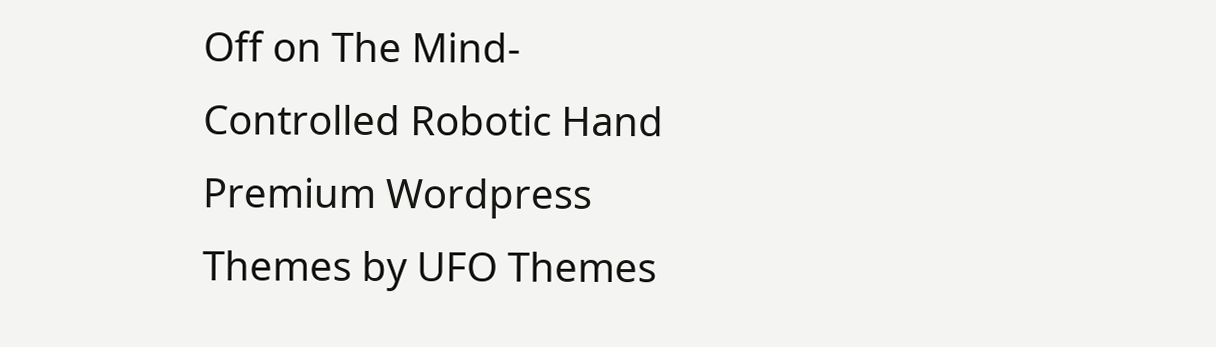Off on The Mind-Controlled Robotic Hand
Premium Wordpress Themes by UFO Themes